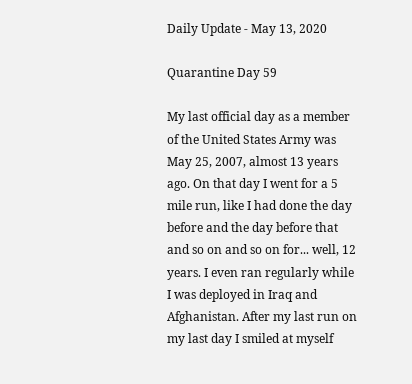Daily Update - May 13, 2020

Quarantine Day 59

My last official day as a member of the United States Army was May 25, 2007, almost 13 years ago. On that day I went for a 5 mile run, like I had done the day before and the day before that and so on and so on for... well, 12 years. I even ran regularly while I was deployed in Iraq and Afghanistan. After my last run on my last day I smiled at myself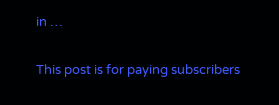in …

This post is for paying subscribers